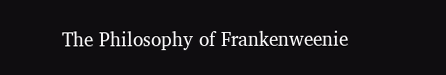The Philosophy of Frankenweenie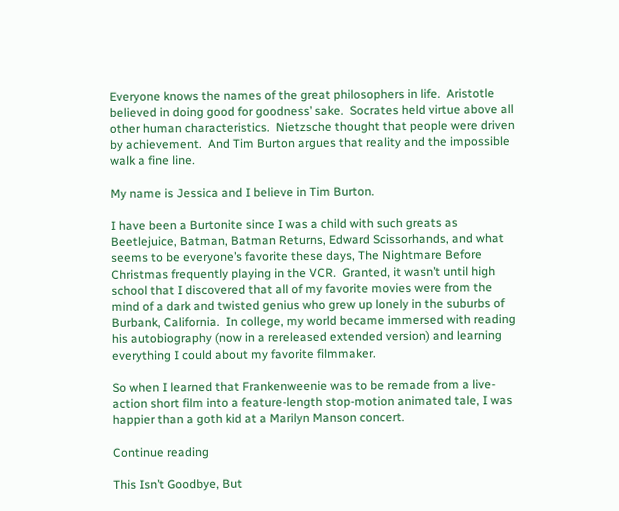Everyone knows the names of the great philosophers in life.  Aristotle believed in doing good for goodness’ sake.  Socrates held virtue above all other human characteristics.  Nietzsche thought that people were driven by achievement.  And Tim Burton argues that reality and the impossible walk a fine line.

My name is Jessica and I believe in Tim Burton.

I have been a Burtonite since I was a child with such greats as Beetlejuice, Batman, Batman Returns, Edward Scissorhands, and what seems to be everyone’s favorite these days, The Nightmare Before Christmas frequently playing in the VCR.  Granted, it wasn’t until high school that I discovered that all of my favorite movies were from the mind of a dark and twisted genius who grew up lonely in the suburbs of Burbank, California.  In college, my world became immersed with reading his autobiography (now in a rereleased extended version) and learning everything I could about my favorite filmmaker.

So when I learned that Frankenweenie was to be remade from a live-action short film into a feature-length stop-motion animated tale, I was happier than a goth kid at a Marilyn Manson concert.

Continue reading

This Isn’t Goodbye, But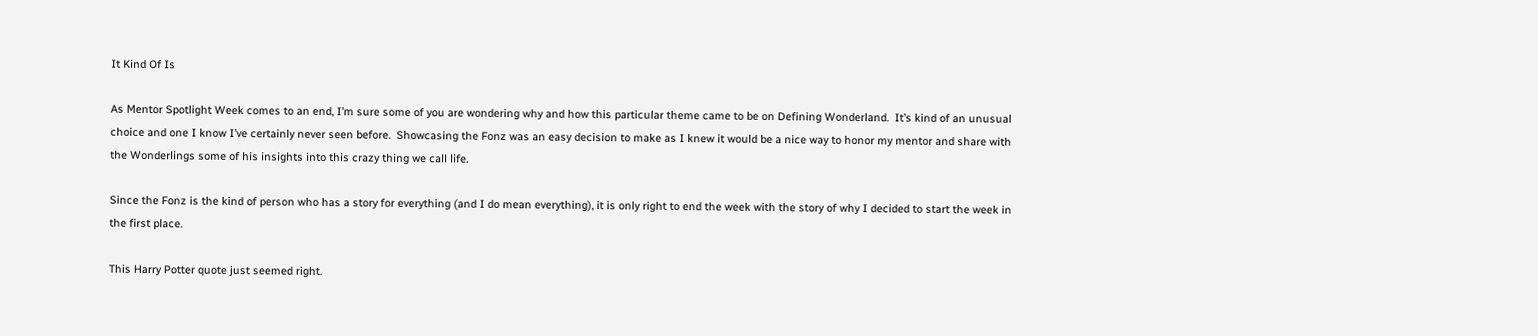It Kind Of Is

As Mentor Spotlight Week comes to an end, I’m sure some of you are wondering why and how this particular theme came to be on Defining Wonderland.  It’s kind of an unusual choice and one I know I’ve certainly never seen before.  Showcasing the Fonz was an easy decision to make as I knew it would be a nice way to honor my mentor and share with the Wonderlings some of his insights into this crazy thing we call life.

Since the Fonz is the kind of person who has a story for everything (and I do mean everything), it is only right to end the week with the story of why I decided to start the week in the first place.

This Harry Potter quote just seemed right.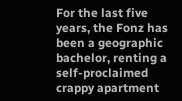For the last five years, the Fonz has been a geographic bachelor, renting a self-proclaimed crappy apartment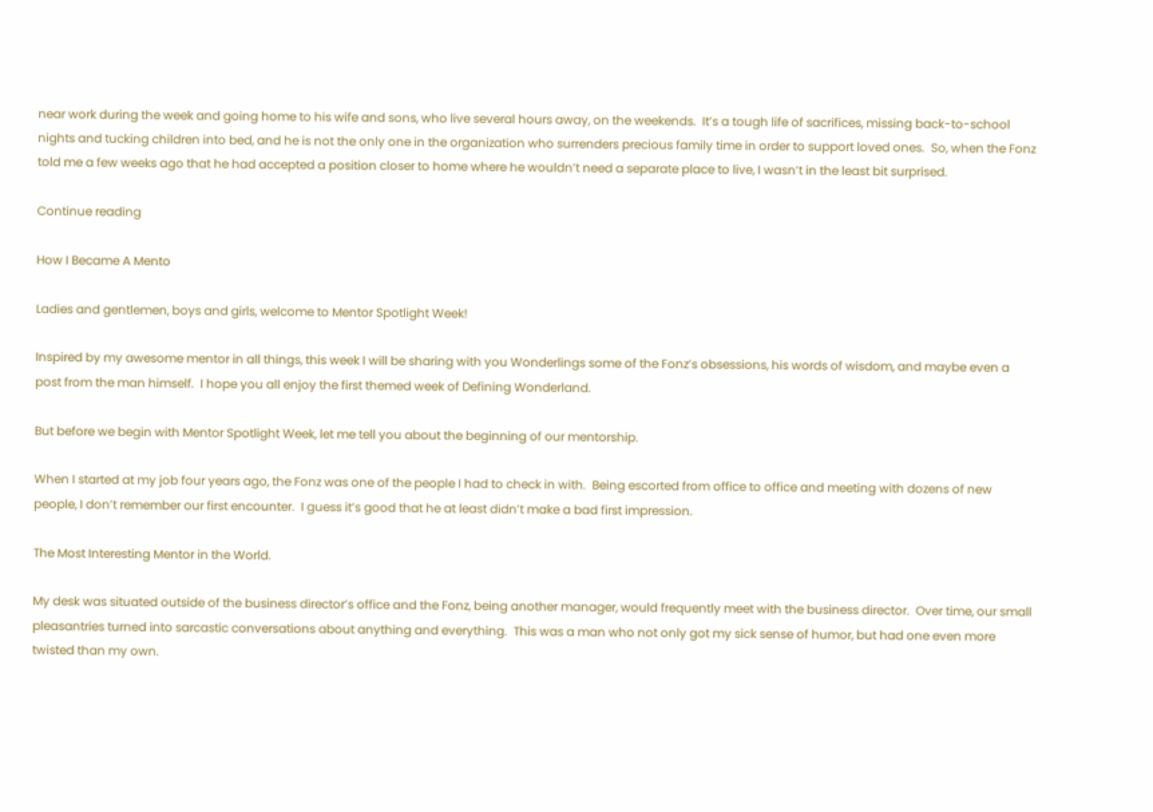near work during the week and going home to his wife and sons, who live several hours away, on the weekends.  It’s a tough life of sacrifices, missing back-to-school nights and tucking children into bed, and he is not the only one in the organization who surrenders precious family time in order to support loved ones.  So, when the Fonz told me a few weeks ago that he had accepted a position closer to home where he wouldn’t need a separate place to live, I wasn’t in the least bit surprised.

Continue reading

How I Became A Mento

Ladies and gentlemen, boys and girls, welcome to Mentor Spotlight Week!

Inspired by my awesome mentor in all things, this week I will be sharing with you Wonderlings some of the Fonz’s obsessions, his words of wisdom, and maybe even a post from the man himself.  I hope you all enjoy the first themed week of Defining Wonderland.

But before we begin with Mentor Spotlight Week, let me tell you about the beginning of our mentorship.

When I started at my job four years ago, the Fonz was one of the people I had to check in with.  Being escorted from office to office and meeting with dozens of new people, I don’t remember our first encounter.  I guess it’s good that he at least didn’t make a bad first impression.

The Most Interesting Mentor in the World.

My desk was situated outside of the business director’s office and the Fonz, being another manager, would frequently meet with the business director.  Over time, our small pleasantries turned into sarcastic conversations about anything and everything.  This was a man who not only got my sick sense of humor, but had one even more twisted than my own.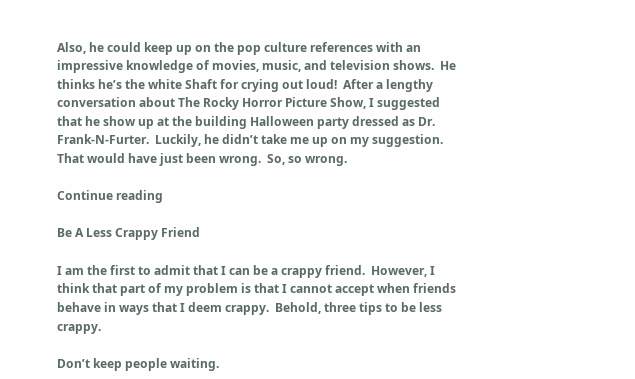Also, he could keep up on the pop culture references with an impressive knowledge of movies, music, and television shows.  He thinks he’s the white Shaft for crying out loud!  After a lengthy conversation about The Rocky Horror Picture Show, I suggested that he show up at the building Halloween party dressed as Dr. Frank-N-Furter.  Luckily, he didn’t take me up on my suggestion.  That would have just been wrong.  So, so wrong.

Continue reading

Be A Less Crappy Friend

I am the first to admit that I can be a crappy friend.  However, I think that part of my problem is that I cannot accept when friends behave in ways that I deem crappy.  Behold, three tips to be less crappy.

Don’t keep people waiting.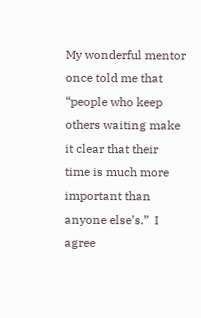My wonderful mentor once told me that “people who keep others waiting make it clear that their time is much more important than anyone else’s.”  I agree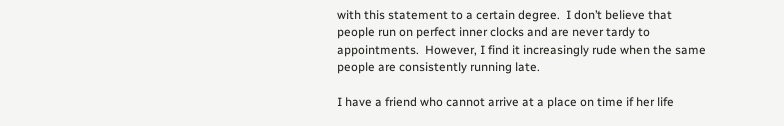with this statement to a certain degree.  I don’t believe that people run on perfect inner clocks and are never tardy to appointments.  However, I find it increasingly rude when the same people are consistently running late.

I have a friend who cannot arrive at a place on time if her life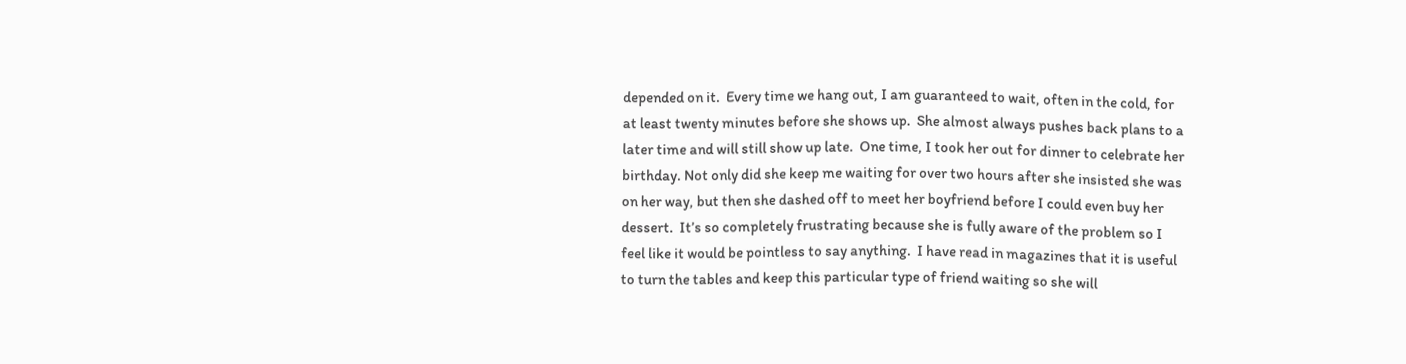depended on it.  Every time we hang out, I am guaranteed to wait, often in the cold, for at least twenty minutes before she shows up.  She almost always pushes back plans to a later time and will still show up late.  One time, I took her out for dinner to celebrate her birthday. Not only did she keep me waiting for over two hours after she insisted she was on her way, but then she dashed off to meet her boyfriend before I could even buy her dessert.  It’s so completely frustrating because she is fully aware of the problem so I feel like it would be pointless to say anything.  I have read in magazines that it is useful to turn the tables and keep this particular type of friend waiting so she will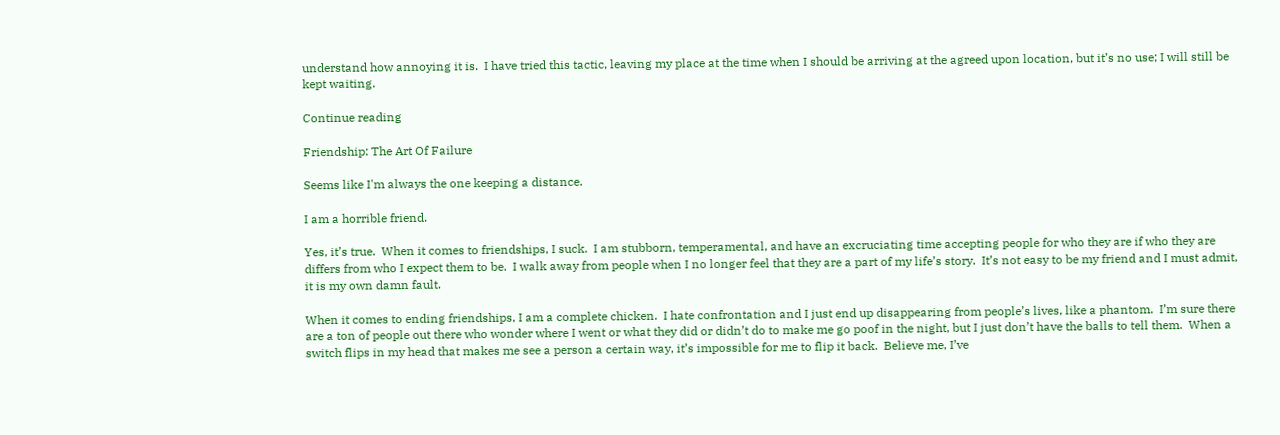understand how annoying it is.  I have tried this tactic, leaving my place at the time when I should be arriving at the agreed upon location, but it’s no use; I will still be kept waiting.

Continue reading

Friendship: The Art Of Failure

Seems like I'm always the one keeping a distance.

I am a horrible friend.

Yes, it’s true.  When it comes to friendships, I suck.  I am stubborn, temperamental, and have an excruciating time accepting people for who they are if who they are differs from who I expect them to be.  I walk away from people when I no longer feel that they are a part of my life’s story.  It’s not easy to be my friend and I must admit, it is my own damn fault.

When it comes to ending friendships, I am a complete chicken.  I hate confrontation and I just end up disappearing from people’s lives, like a phantom.  I’m sure there are a ton of people out there who wonder where I went or what they did or didn’t do to make me go poof in the night, but I just don’t have the balls to tell them.  When a switch flips in my head that makes me see a person a certain way, it’s impossible for me to flip it back.  Believe me, I’ve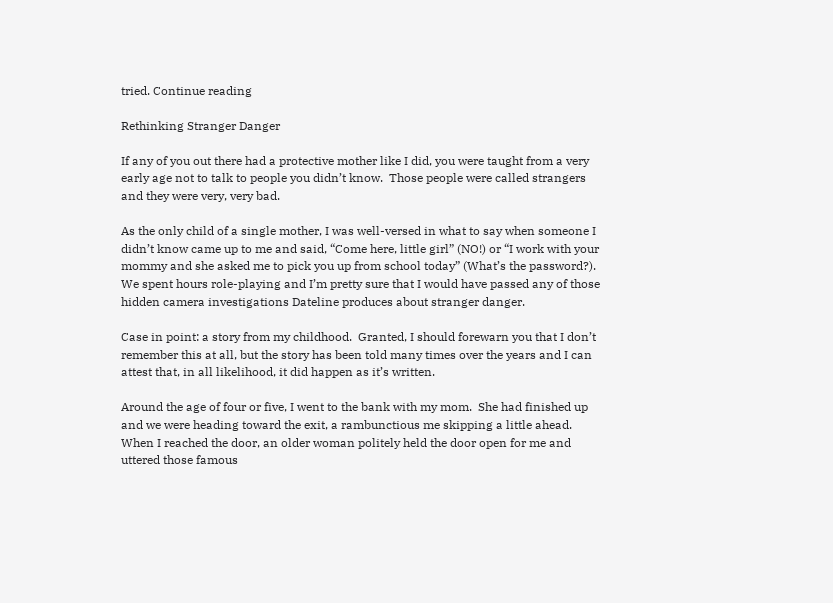tried. Continue reading

Rethinking Stranger Danger

If any of you out there had a protective mother like I did, you were taught from a very early age not to talk to people you didn’t know.  Those people were called strangers and they were very, very bad.

As the only child of a single mother, I was well-versed in what to say when someone I didn’t know came up to me and said, “Come here, little girl” (NO!) or “I work with your mommy and she asked me to pick you up from school today” (What’s the password?).  We spent hours role-playing and I’m pretty sure that I would have passed any of those hidden camera investigations Dateline produces about stranger danger.

Case in point: a story from my childhood.  Granted, I should forewarn you that I don’t remember this at all, but the story has been told many times over the years and I can attest that, in all likelihood, it did happen as it’s written.

Around the age of four or five, I went to the bank with my mom.  She had finished up and we were heading toward the exit, a rambunctious me skipping a little ahead.  When I reached the door, an older woman politely held the door open for me and uttered those famous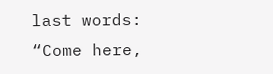last words: “Come here,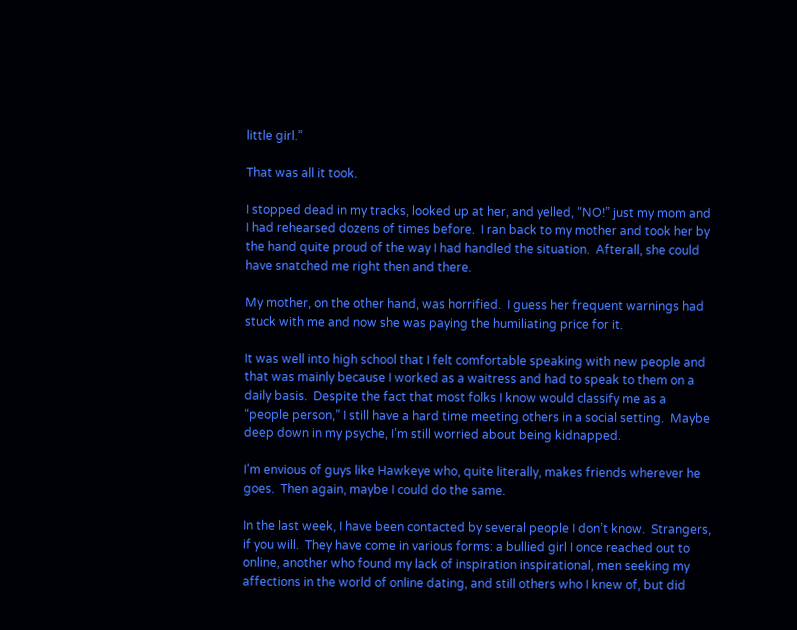little girl.”

That was all it took.

I stopped dead in my tracks, looked up at her, and yelled, “NO!” just my mom and I had rehearsed dozens of times before.  I ran back to my mother and took her by the hand quite proud of the way I had handled the situation.  Afterall, she could have snatched me right then and there.

My mother, on the other hand, was horrified.  I guess her frequent warnings had stuck with me and now she was paying the humiliating price for it.

It was well into high school that I felt comfortable speaking with new people and that was mainly because I worked as a waitress and had to speak to them on a daily basis.  Despite the fact that most folks I know would classify me as a “people person,” I still have a hard time meeting others in a social setting.  Maybe deep down in my psyche, I’m still worried about being kidnapped.

I’m envious of guys like Hawkeye who, quite literally, makes friends wherever he goes.  Then again, maybe I could do the same.

In the last week, I have been contacted by several people I don’t know.  Strangers, if you will.  They have come in various forms: a bullied girl I once reached out to online, another who found my lack of inspiration inspirational, men seeking my affections in the world of online dating, and still others who I knew of, but did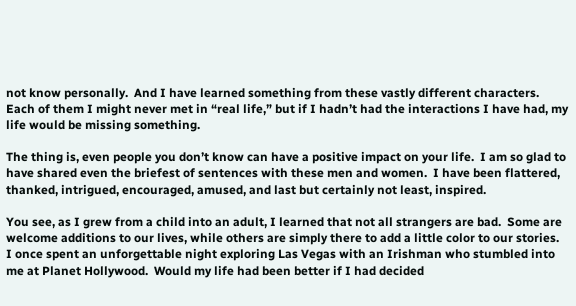not know personally.  And I have learned something from these vastly different characters.  Each of them I might never met in “real life,” but if I hadn’t had the interactions I have had, my life would be missing something.

The thing is, even people you don’t know can have a positive impact on your life.  I am so glad to have shared even the briefest of sentences with these men and women.  I have been flattered, thanked, intrigued, encouraged, amused, and last but certainly not least, inspired.

You see, as I grew from a child into an adult, I learned that not all strangers are bad.  Some are welcome additions to our lives, while others are simply there to add a little color to our stories.  I once spent an unforgettable night exploring Las Vegas with an Irishman who stumbled into me at Planet Hollywood.  Would my life had been better if I had decided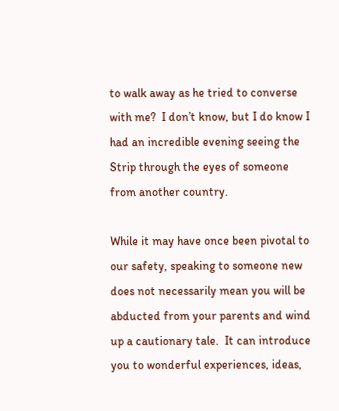to walk away as he tried to converse with me?  I don’t know, but I do know I had an incredible evening seeing the Strip through the eyes of someone from another country.

While it may have once been pivotal to our safety, speaking to someone new does not necessarily mean you will be abducted from your parents and wind up a cautionary tale.  It can introduce you to wonderful experiences, ideas,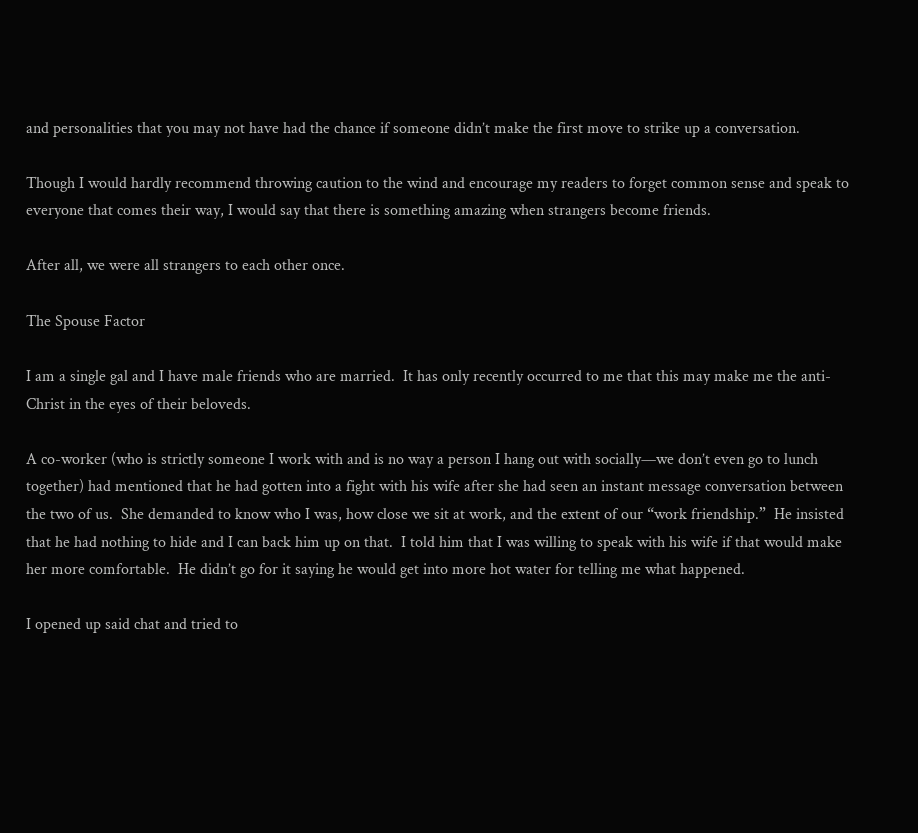and personalities that you may not have had the chance if someone didn’t make the first move to strike up a conversation.

Though I would hardly recommend throwing caution to the wind and encourage my readers to forget common sense and speak to everyone that comes their way, I would say that there is something amazing when strangers become friends.

After all, we were all strangers to each other once.

The Spouse Factor

I am a single gal and I have male friends who are married.  It has only recently occurred to me that this may make me the anti-Christ in the eyes of their beloveds.

A co-worker (who is strictly someone I work with and is no way a person I hang out with socially—we don’t even go to lunch together) had mentioned that he had gotten into a fight with his wife after she had seen an instant message conversation between the two of us.  She demanded to know who I was, how close we sit at work, and the extent of our “work friendship.”  He insisted that he had nothing to hide and I can back him up on that.  I told him that I was willing to speak with his wife if that would make her more comfortable.  He didn’t go for it saying he would get into more hot water for telling me what happened.

I opened up said chat and tried to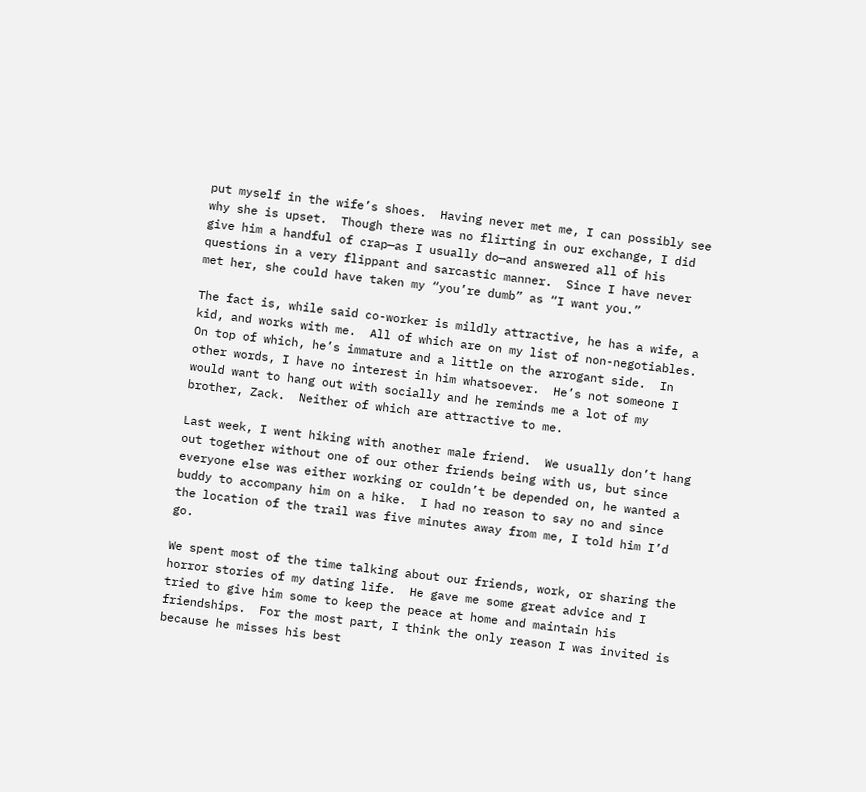put myself in the wife’s shoes.  Having never met me, I can possibly see why she is upset.  Though there was no flirting in our exchange, I did give him a handful of crap—as I usually do—and answered all of his questions in a very flippant and sarcastic manner.  Since I have never met her, she could have taken my “you’re dumb” as “I want you.”

The fact is, while said co-worker is mildly attractive, he has a wife, a kid, and works with me.  All of which are on my list of non-negotiables.  On top of which, he’s immature and a little on the arrogant side.  In other words, I have no interest in him whatsoever.  He’s not someone I would want to hang out with socially and he reminds me a lot of my brother, Zack.  Neither of which are attractive to me.

Last week, I went hiking with another male friend.  We usually don’t hang out together without one of our other friends being with us, but since everyone else was either working or couldn’t be depended on, he wanted a buddy to accompany him on a hike.  I had no reason to say no and since the location of the trail was five minutes away from me, I told him I’d go.

We spent most of the time talking about our friends, work, or sharing the horror stories of my dating life.  He gave me some great advice and I tried to give him some to keep the peace at home and maintain his friendships.  For the most part, I think the only reason I was invited is because he misses his best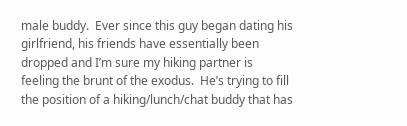male buddy.  Ever since this guy began dating his girlfriend, his friends have essentially been dropped and I’m sure my hiking partner is feeling the brunt of the exodus.  He’s trying to fill the position of a hiking/lunch/chat buddy that has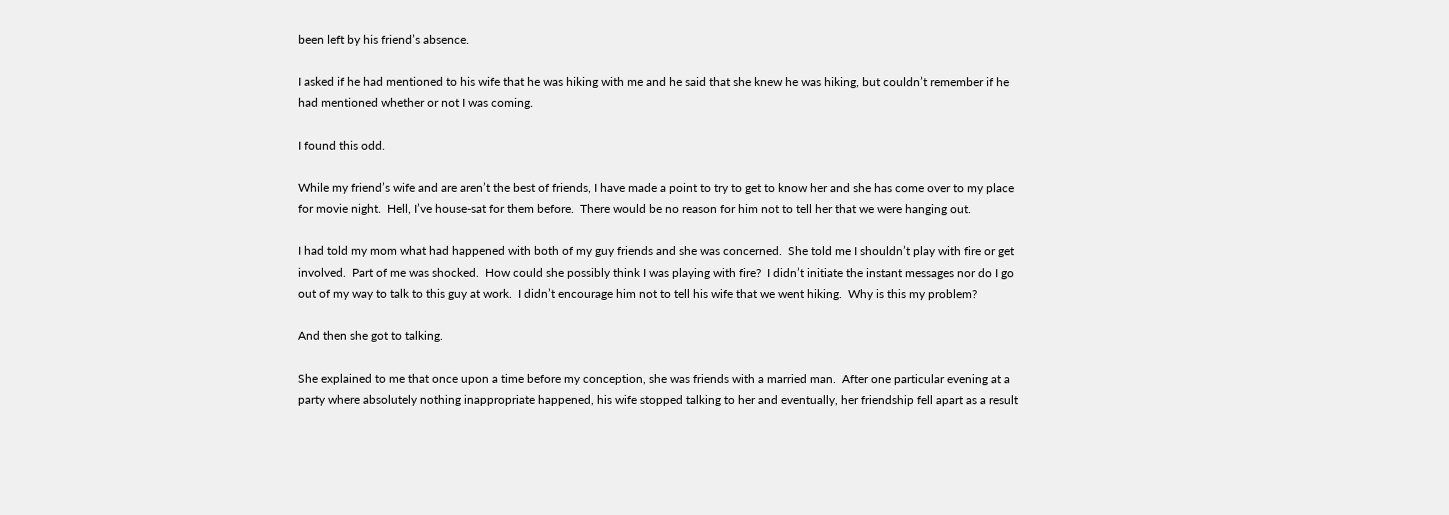been left by his friend’s absence.

I asked if he had mentioned to his wife that he was hiking with me and he said that she knew he was hiking, but couldn’t remember if he had mentioned whether or not I was coming.

I found this odd.

While my friend’s wife and are aren’t the best of friends, I have made a point to try to get to know her and she has come over to my place for movie night.  Hell, I’ve house-sat for them before.  There would be no reason for him not to tell her that we were hanging out.

I had told my mom what had happened with both of my guy friends and she was concerned.  She told me I shouldn’t play with fire or get involved.  Part of me was shocked.  How could she possibly think I was playing with fire?  I didn’t initiate the instant messages nor do I go out of my way to talk to this guy at work.  I didn’t encourage him not to tell his wife that we went hiking.  Why is this my problem?

And then she got to talking.

She explained to me that once upon a time before my conception, she was friends with a married man.  After one particular evening at a party where absolutely nothing inappropriate happened, his wife stopped talking to her and eventually, her friendship fell apart as a result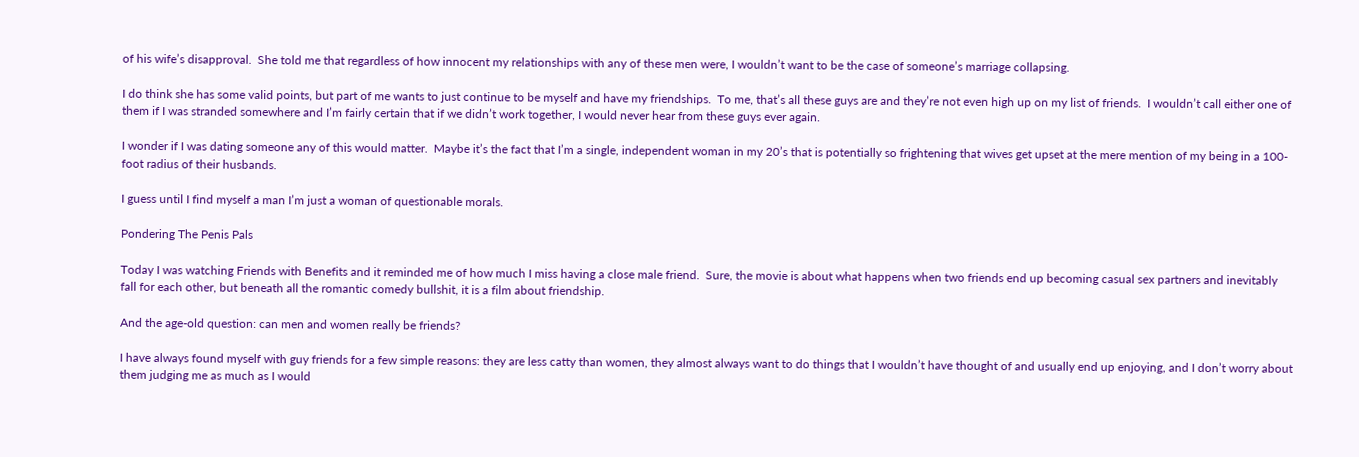of his wife’s disapproval.  She told me that regardless of how innocent my relationships with any of these men were, I wouldn’t want to be the case of someone’s marriage collapsing.

I do think she has some valid points, but part of me wants to just continue to be myself and have my friendships.  To me, that’s all these guys are and they’re not even high up on my list of friends.  I wouldn’t call either one of them if I was stranded somewhere and I’m fairly certain that if we didn’t work together, I would never hear from these guys ever again.

I wonder if I was dating someone any of this would matter.  Maybe it’s the fact that I’m a single, independent woman in my 20’s that is potentially so frightening that wives get upset at the mere mention of my being in a 100-foot radius of their husbands.

I guess until I find myself a man I’m just a woman of questionable morals.

Pondering The Penis Pals

Today I was watching Friends with Benefits and it reminded me of how much I miss having a close male friend.  Sure, the movie is about what happens when two friends end up becoming casual sex partners and inevitably fall for each other, but beneath all the romantic comedy bullshit, it is a film about friendship.

And the age-old question: can men and women really be friends?

I have always found myself with guy friends for a few simple reasons: they are less catty than women, they almost always want to do things that I wouldn’t have thought of and usually end up enjoying, and I don’t worry about them judging me as much as I would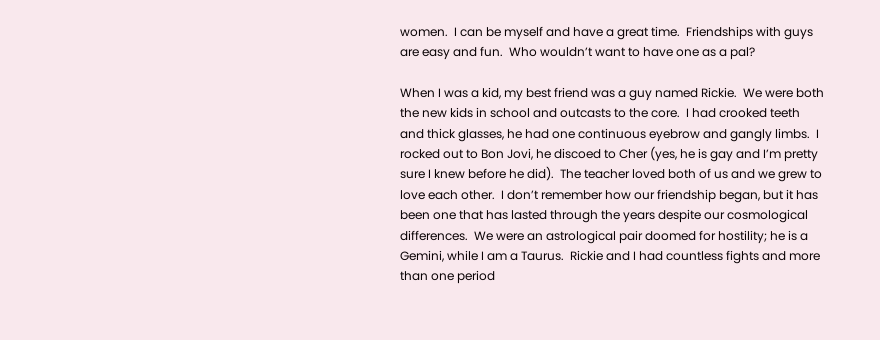women.  I can be myself and have a great time.  Friendships with guys are easy and fun.  Who wouldn’t want to have one as a pal?

When I was a kid, my best friend was a guy named Rickie.  We were both the new kids in school and outcasts to the core.  I had crooked teeth and thick glasses, he had one continuous eyebrow and gangly limbs.  I rocked out to Bon Jovi, he discoed to Cher (yes, he is gay and I’m pretty sure I knew before he did).  The teacher loved both of us and we grew to love each other.  I don’t remember how our friendship began, but it has been one that has lasted through the years despite our cosmological differences.  We were an astrological pair doomed for hostility; he is a Gemini, while I am a Taurus.  Rickie and I had countless fights and more than one period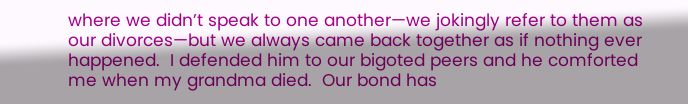where we didn’t speak to one another—we jokingly refer to them as our divorces—but we always came back together as if nothing ever happened.  I defended him to our bigoted peers and he comforted me when my grandma died.  Our bond has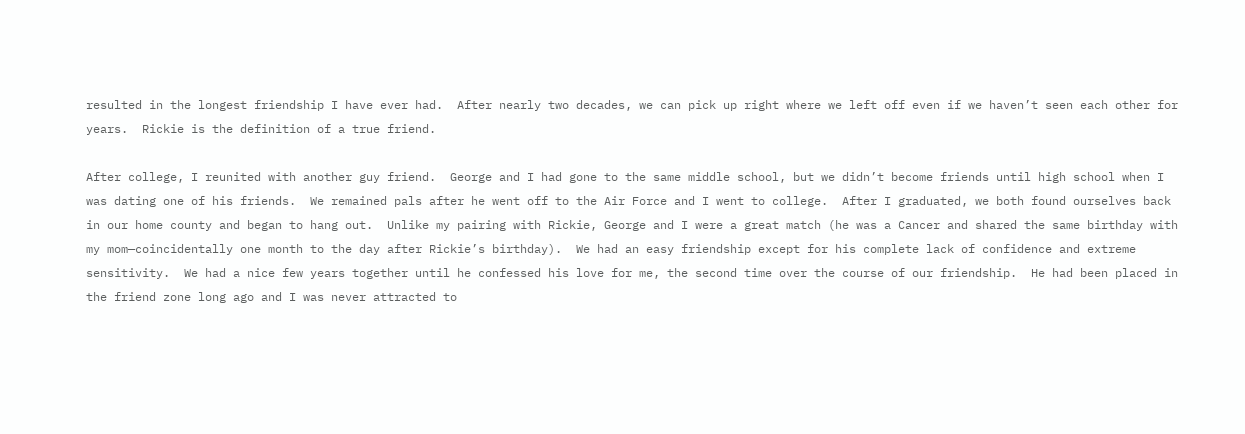resulted in the longest friendship I have ever had.  After nearly two decades, we can pick up right where we left off even if we haven’t seen each other for years.  Rickie is the definition of a true friend.

After college, I reunited with another guy friend.  George and I had gone to the same middle school, but we didn’t become friends until high school when I was dating one of his friends.  We remained pals after he went off to the Air Force and I went to college.  After I graduated, we both found ourselves back in our home county and began to hang out.  Unlike my pairing with Rickie, George and I were a great match (he was a Cancer and shared the same birthday with my mom—coincidentally one month to the day after Rickie’s birthday).  We had an easy friendship except for his complete lack of confidence and extreme sensitivity.  We had a nice few years together until he confessed his love for me, the second time over the course of our friendship.  He had been placed in the friend zone long ago and I was never attracted to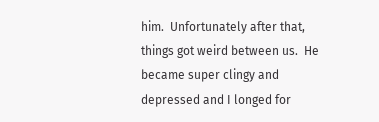him.  Unfortunately after that, things got weird between us.  He became super clingy and depressed and I longed for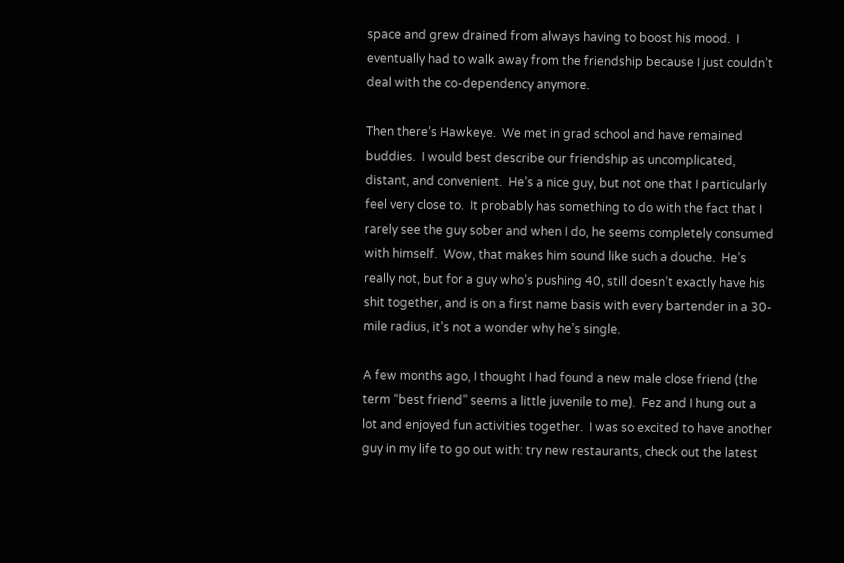space and grew drained from always having to boost his mood.  I eventually had to walk away from the friendship because I just couldn’t deal with the co-dependency anymore.

Then there’s Hawkeye.  We met in grad school and have remained buddies.  I would best describe our friendship as uncomplicated, distant, and convenient.  He’s a nice guy, but not one that I particularly feel very close to.  It probably has something to do with the fact that I rarely see the guy sober and when I do, he seems completely consumed with himself.  Wow, that makes him sound like such a douche.  He’s really not, but for a guy who’s pushing 40, still doesn’t exactly have his shit together, and is on a first name basis with every bartender in a 30-mile radius, it’s not a wonder why he’s single.

A few months ago, I thought I had found a new male close friend (the term “best friend” seems a little juvenile to me).  Fez and I hung out a lot and enjoyed fun activities together.  I was so excited to have another guy in my life to go out with: try new restaurants, check out the latest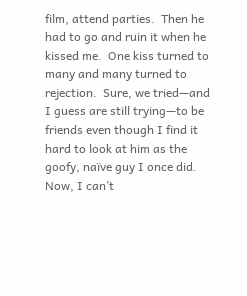film, attend parties.  Then he had to go and ruin it when he kissed me.  One kiss turned to many and many turned to rejection.  Sure, we tried—and I guess are still trying—to be friends even though I find it hard to look at him as the goofy, naïve guy I once did.  Now, I can’t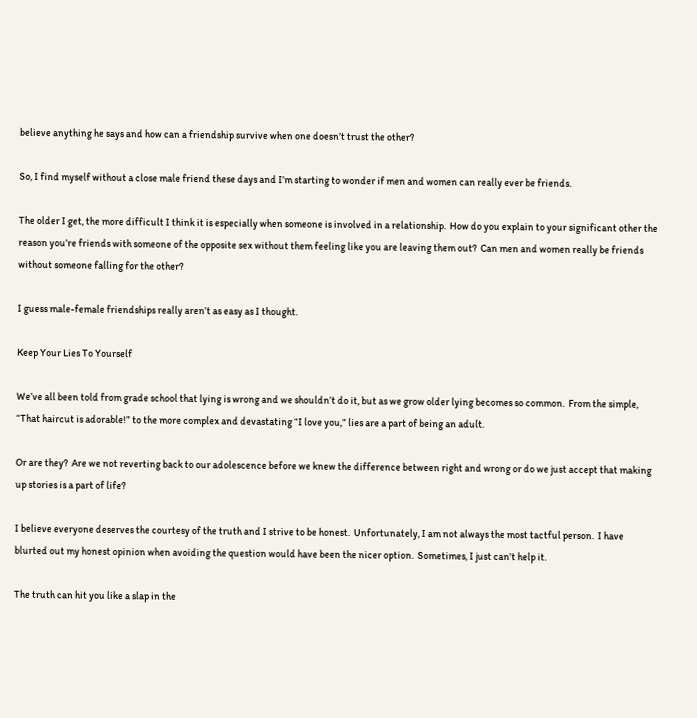believe anything he says and how can a friendship survive when one doesn’t trust the other?

So, I find myself without a close male friend these days and I’m starting to wonder if men and women can really ever be friends.

The older I get, the more difficult I think it is especially when someone is involved in a relationship.  How do you explain to your significant other the reason you’re friends with someone of the opposite sex without them feeling like you are leaving them out?  Can men and women really be friends without someone falling for the other?

I guess male-female friendships really aren’t as easy as I thought.

Keep Your Lies To Yourself

We’ve all been told from grade school that lying is wrong and we shouldn’t do it, but as we grow older lying becomes so common.  From the simple, “That haircut is adorable!” to the more complex and devastating “I love you,” lies are a part of being an adult.

Or are they?  Are we not reverting back to our adolescence before we knew the difference between right and wrong or do we just accept that making up stories is a part of life?

I believe everyone deserves the courtesy of the truth and I strive to be honest.  Unfortunately, I am not always the most tactful person.  I have blurted out my honest opinion when avoiding the question would have been the nicer option.  Sometimes, I just can’t help it.

The truth can hit you like a slap in the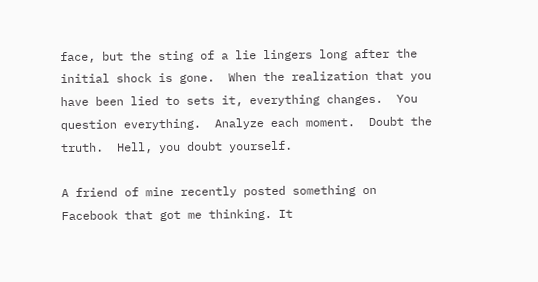face, but the sting of a lie lingers long after the initial shock is gone.  When the realization that you have been lied to sets it, everything changes.  You question everything.  Analyze each moment.  Doubt the truth.  Hell, you doubt yourself.

A friend of mine recently posted something on Facebook that got me thinking. It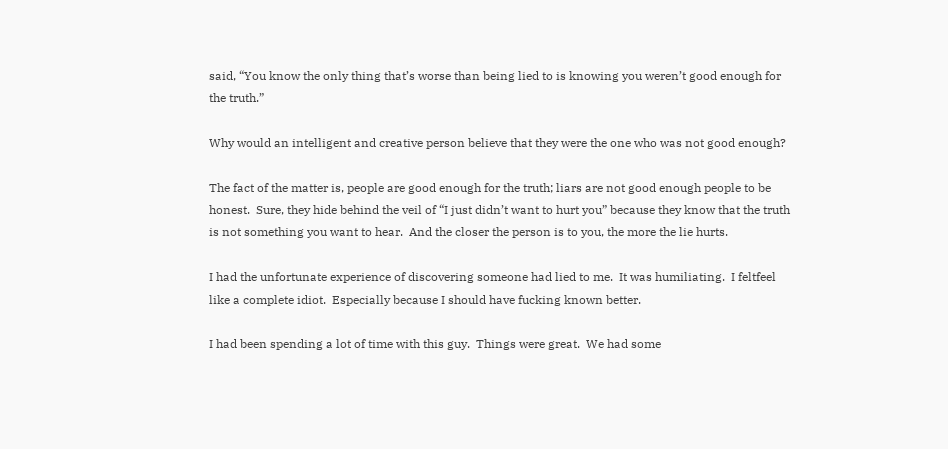said, “You know the only thing that’s worse than being lied to is knowing you weren’t good enough for the truth.”

Why would an intelligent and creative person believe that they were the one who was not good enough?

The fact of the matter is, people are good enough for the truth; liars are not good enough people to be honest.  Sure, they hide behind the veil of “I just didn’t want to hurt you” because they know that the truth is not something you want to hear.  And the closer the person is to you, the more the lie hurts.

I had the unfortunate experience of discovering someone had lied to me.  It was humiliating.  I feltfeel like a complete idiot.  Especially because I should have fucking known better.

I had been spending a lot of time with this guy.  Things were great.  We had some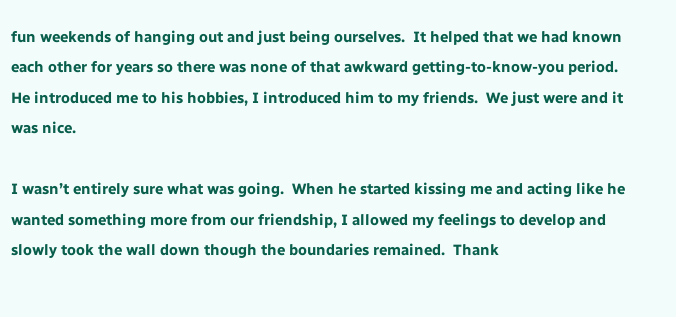fun weekends of hanging out and just being ourselves.  It helped that we had known each other for years so there was none of that awkward getting-to-know-you period.  He introduced me to his hobbies, I introduced him to my friends.  We just were and it was nice.

I wasn’t entirely sure what was going.  When he started kissing me and acting like he wanted something more from our friendship, I allowed my feelings to develop and slowly took the wall down though the boundaries remained.  Thank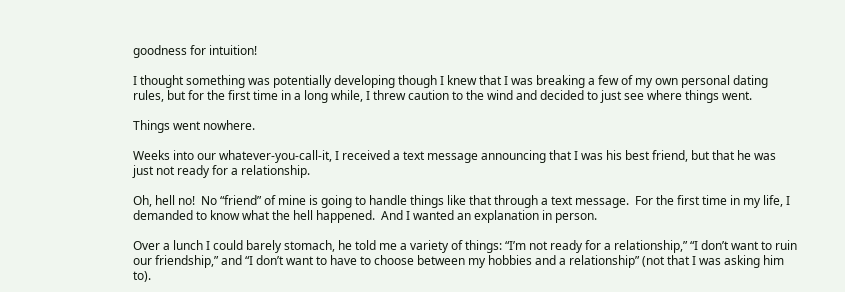goodness for intuition!

I thought something was potentially developing though I knew that I was breaking a few of my own personal dating rules, but for the first time in a long while, I threw caution to the wind and decided to just see where things went.

Things went nowhere.

Weeks into our whatever-you-call-it, I received a text message announcing that I was his best friend, but that he was just not ready for a relationship.

Oh, hell no!  No “friend” of mine is going to handle things like that through a text message.  For the first time in my life, I demanded to know what the hell happened.  And I wanted an explanation in person.

Over a lunch I could barely stomach, he told me a variety of things: “I’m not ready for a relationship,” “I don’t want to ruin our friendship,” and “I don’t want to have to choose between my hobbies and a relationship” (not that I was asking him to).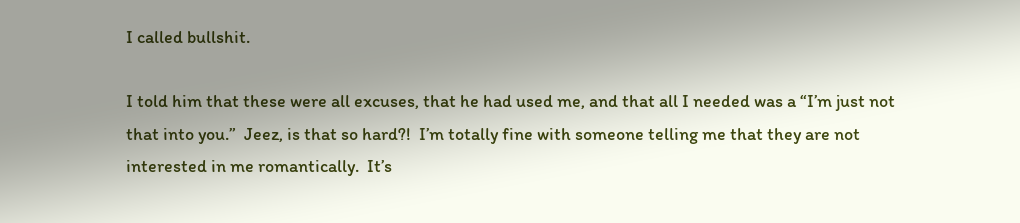I called bullshit.

I told him that these were all excuses, that he had used me, and that all I needed was a “I’m just not that into you.”  Jeez, is that so hard?!  I’m totally fine with someone telling me that they are not interested in me romantically.  It’s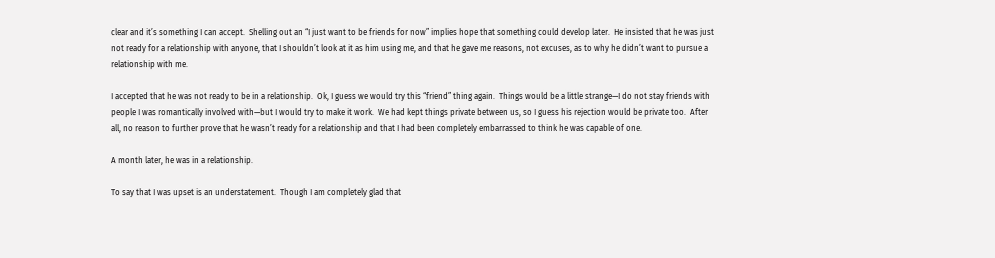clear and it’s something I can accept.  Shelling out an “I just want to be friends for now” implies hope that something could develop later.  He insisted that he was just not ready for a relationship with anyone, that I shouldn’t look at it as him using me, and that he gave me reasons, not excuses, as to why he didn’t want to pursue a relationship with me.

I accepted that he was not ready to be in a relationship.  Ok, I guess we would try this “friend” thing again.  Things would be a little strange—I do not stay friends with people I was romantically involved with—but I would try to make it work.  We had kept things private between us, so I guess his rejection would be private too.  After all, no reason to further prove that he wasn’t ready for a relationship and that I had been completely embarrassed to think he was capable of one.

A month later, he was in a relationship.

To say that I was upset is an understatement.  Though I am completely glad that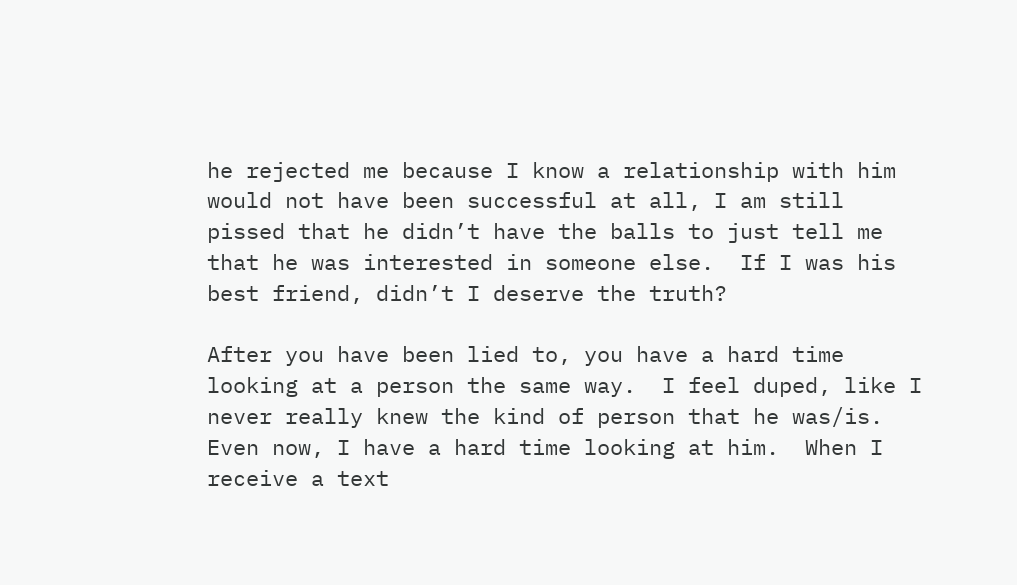he rejected me because I know a relationship with him would not have been successful at all, I am still pissed that he didn’t have the balls to just tell me that he was interested in someone else.  If I was his best friend, didn’t I deserve the truth?

After you have been lied to, you have a hard time looking at a person the same way.  I feel duped, like I never really knew the kind of person that he was/is.  Even now, I have a hard time looking at him.  When I receive a text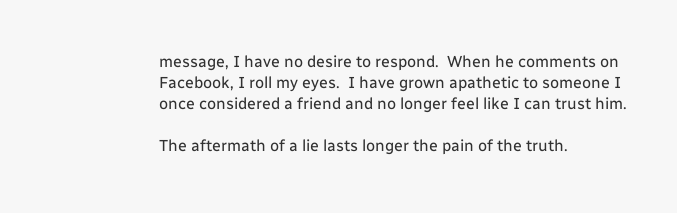message, I have no desire to respond.  When he comments on Facebook, I roll my eyes.  I have grown apathetic to someone I once considered a friend and no longer feel like I can trust him.

The aftermath of a lie lasts longer the pain of the truth.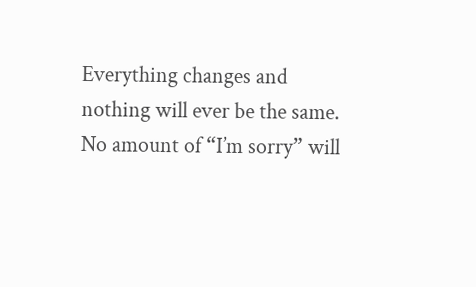Everything changes and nothing will ever be the same.  No amount of “I’m sorry” will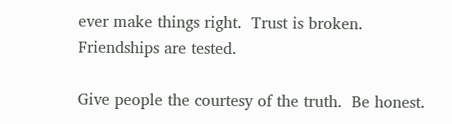ever make things right.  Trust is broken.  Friendships are tested.

Give people the courtesy of the truth.  Be honest.